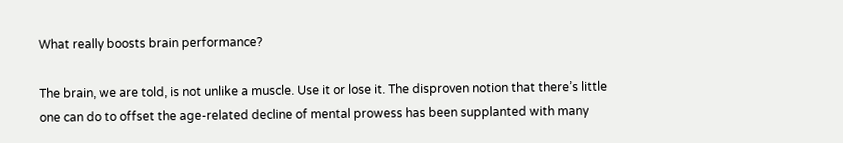What really boosts brain performance?

The brain, we are told, is not unlike a muscle. Use it or lose it. The disproven notion that there’s little one can do to offset the age-related decline of mental prowess has been supplanted with many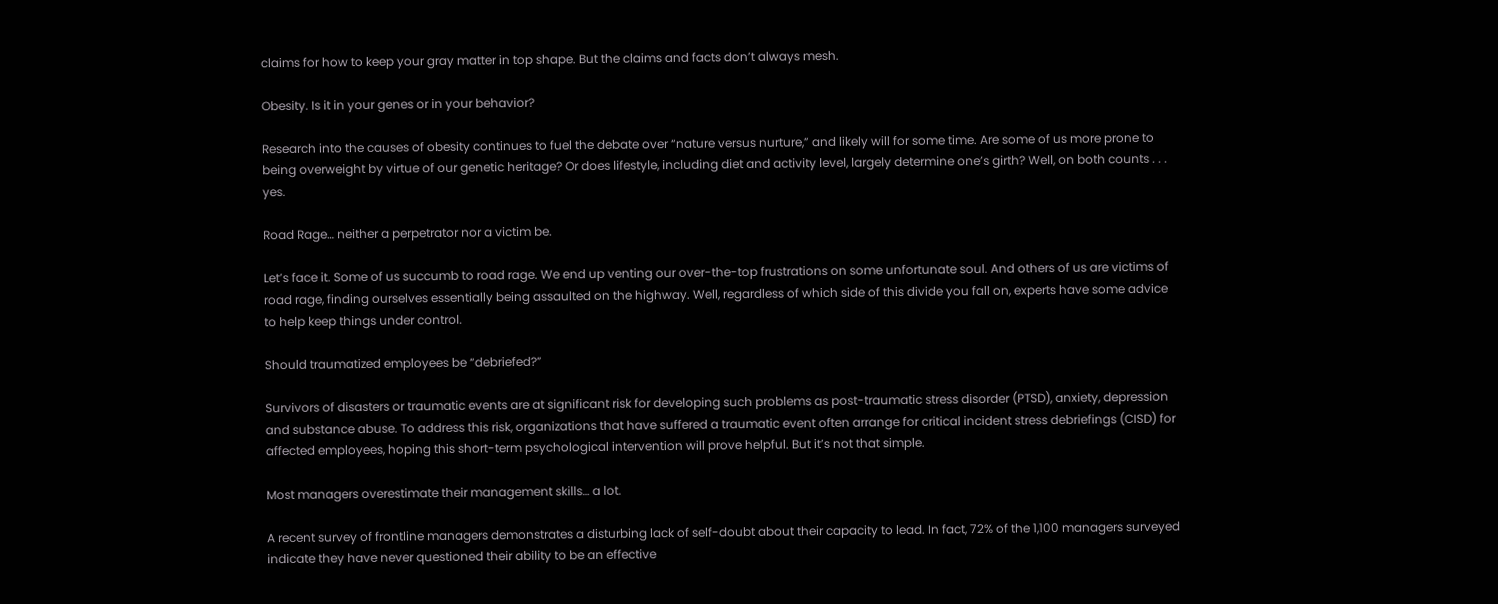claims for how to keep your gray matter in top shape. But the claims and facts don’t always mesh.

Obesity. Is it in your genes or in your behavior?

Research into the causes of obesity continues to fuel the debate over “nature versus nurture,” and likely will for some time. Are some of us more prone to being overweight by virtue of our genetic heritage? Or does lifestyle, including diet and activity level, largely determine one’s girth? Well, on both counts . . . yes.

Road Rage… neither a perpetrator nor a victim be.

Let’s face it. Some of us succumb to road rage. We end up venting our over-the-top frustrations on some unfortunate soul. And others of us are victims of road rage, finding ourselves essentially being assaulted on the highway. Well, regardless of which side of this divide you fall on, experts have some advice to help keep things under control.

Should traumatized employees be “debriefed?”

Survivors of disasters or traumatic events are at significant risk for developing such problems as post-traumatic stress disorder (PTSD), anxiety, depression and substance abuse. To address this risk, organizations that have suffered a traumatic event often arrange for critical incident stress debriefings (CISD) for affected employees, hoping this short-term psychological intervention will prove helpful. But it’s not that simple.

Most managers overestimate their management skills… a lot.

A recent survey of frontline managers demonstrates a disturbing lack of self-doubt about their capacity to lead. In fact, 72% of the 1,100 managers surveyed indicate they have never questioned their ability to be an effective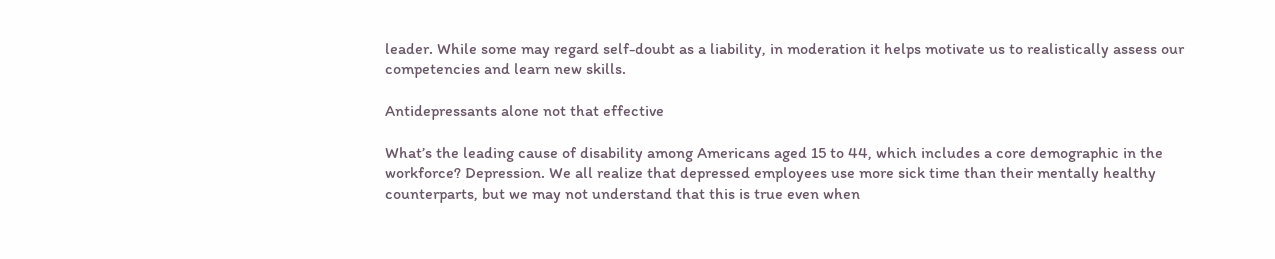leader. While some may regard self-doubt as a liability, in moderation it helps motivate us to realistically assess our competencies and learn new skills.

Antidepressants alone not that effective

What’s the leading cause of disability among Americans aged 15 to 44, which includes a core demographic in the workforce? Depression. We all realize that depressed employees use more sick time than their mentally healthy counterparts, but we may not understand that this is true even when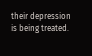their depression is being treated.